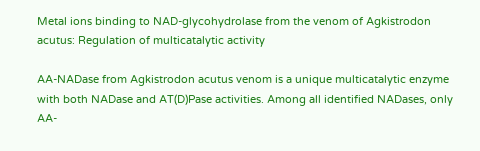Metal ions binding to NAD-glycohydrolase from the venom of Agkistrodon acutus: Regulation of multicatalytic activity

AA-NADase from Agkistrodon acutus venom is a unique multicatalytic enzyme with both NADase and AT(D)Pase activities. Among all identified NADases, only AA-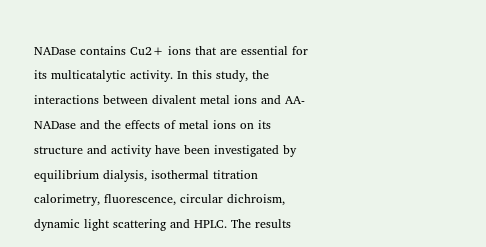NADase contains Cu2+ ions that are essential for its multicatalytic activity. In this study, the interactions between divalent metal ions and AA-NADase and the effects of metal ions on its structure and activity have been investigated by equilibrium dialysis, isothermal titration calorimetry, fluorescence, circular dichroism, dynamic light scattering and HPLC. The results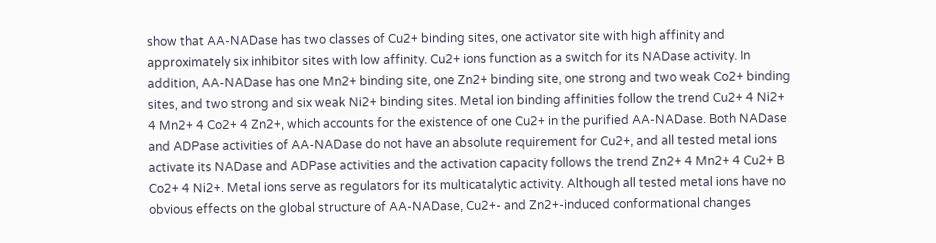show that AA-NADase has two classes of Cu2+ binding sites, one activator site with high affinity and approximately six inhibitor sites with low affinity. Cu2+ ions function as a switch for its NADase activity. In addition, AA-NADase has one Mn2+ binding site, one Zn2+ binding site, one strong and two weak Co2+ binding sites, and two strong and six weak Ni2+ binding sites. Metal ion binding affinities follow the trend Cu2+ 4 Ni2+ 4 Mn2+ 4 Co2+ 4 Zn2+, which accounts for the existence of one Cu2+ in the purified AA-NADase. Both NADase and ADPase activities of AA-NADase do not have an absolute requirement for Cu2+, and all tested metal ions activate its NADase and ADPase activities and the activation capacity follows the trend Zn2+ 4 Mn2+ 4 Cu2+ B Co2+ 4 Ni2+. Metal ions serve as regulators for its multicatalytic activity. Although all tested metal ions have no obvious effects on the global structure of AA-NADase, Cu2+- and Zn2+-induced conformational changes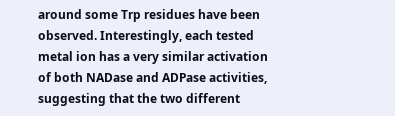around some Trp residues have been observed. Interestingly, each tested metal ion has a very similar activation of both NADase and ADPase activities, suggesting that the two different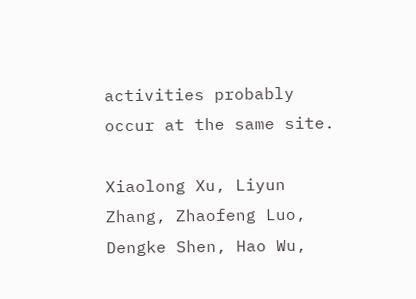activities probably occur at the same site.

Xiaolong Xu, Liyun Zhang, Zhaofeng Luo, Dengke Shen, Hao Wu,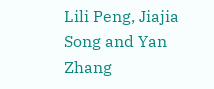Lili Peng, Jiajia Song and Yan Zhang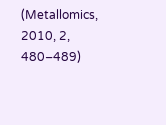(Metallomics, 2010, 2, 480–489)